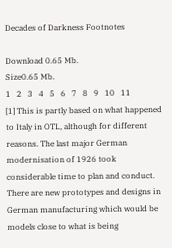Decades of Darkness Footnotes

Download 0.65 Mb.
Size0.65 Mb.
1   2   3   4   5   6   7   8   9   10   11
[1] This is partly based on what happened to Italy in OTL, although for different reasons. The last major German modernisation of 1926 took considerable time to plan and conduct. There are new prototypes and designs in German manufacturing which would be models close to what is being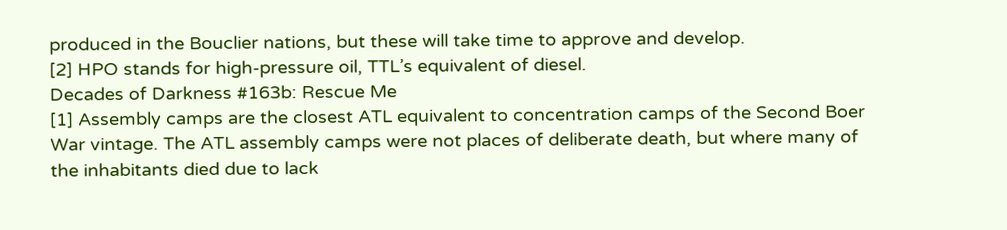produced in the Bouclier nations, but these will take time to approve and develop.
[2] HPO stands for high-pressure oil, TTL’s equivalent of diesel.
Decades of Darkness #163b: Rescue Me
[1] Assembly camps are the closest ATL equivalent to concentration camps of the Second Boer War vintage. The ATL assembly camps were not places of deliberate death, but where many of the inhabitants died due to lack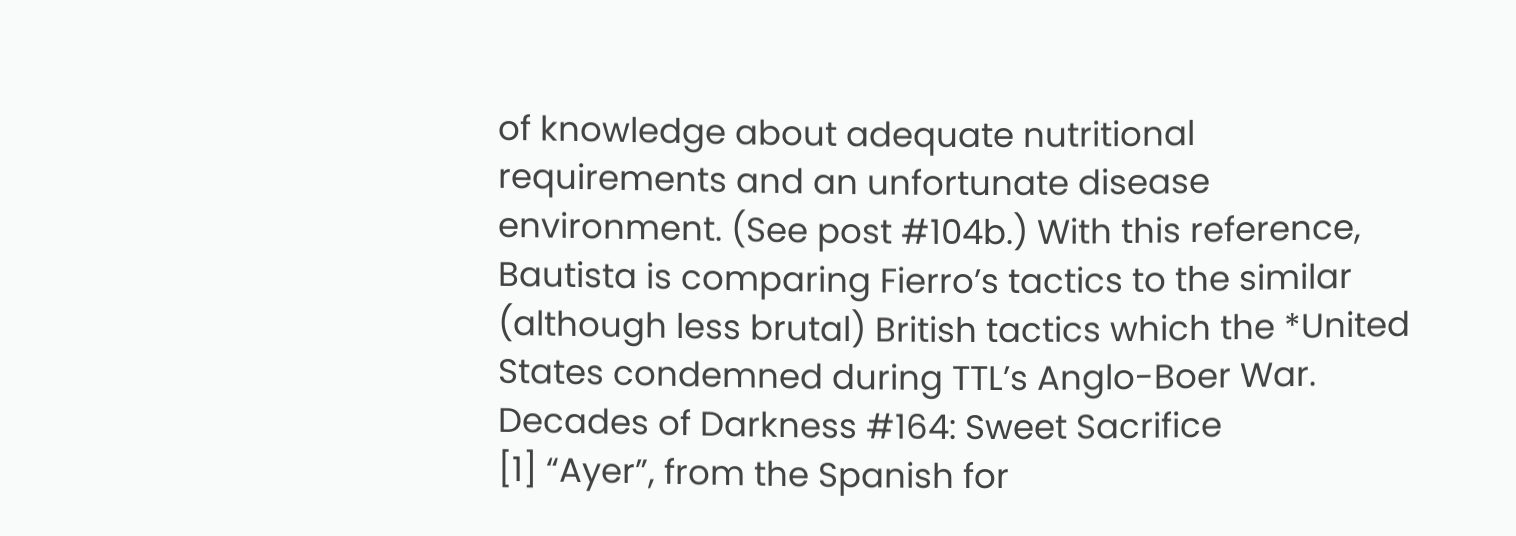of knowledge about adequate nutritional requirements and an unfortunate disease environment. (See post #104b.) With this reference, Bautista is comparing Fierro’s tactics to the similar (although less brutal) British tactics which the *United States condemned during TTL’s Anglo-Boer War.
Decades of Darkness #164: Sweet Sacrifice
[1] “Ayer”, from the Spanish for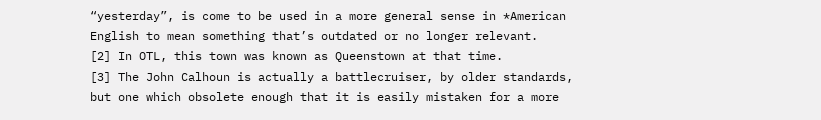“yesterday”, is come to be used in a more general sense in *American English to mean something that’s outdated or no longer relevant.
[2] In OTL, this town was known as Queenstown at that time.
[3] The John Calhoun is actually a battlecruiser, by older standards, but one which obsolete enough that it is easily mistaken for a more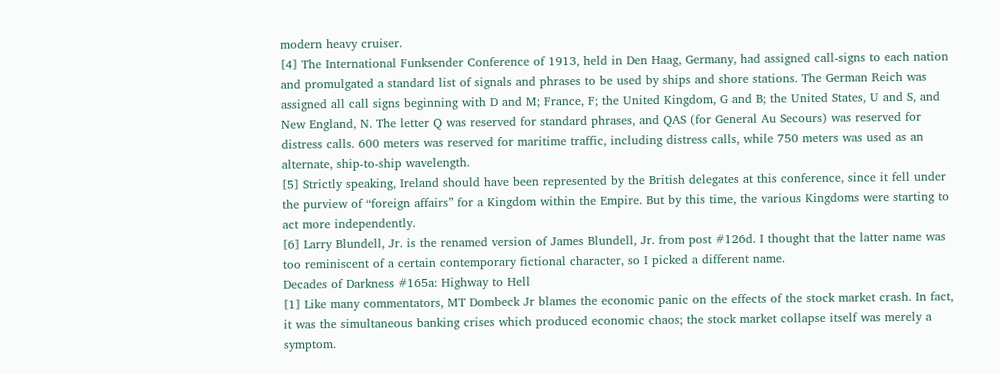modern heavy cruiser.
[4] The International Funksender Conference of 1913, held in Den Haag, Germany, had assigned call-signs to each nation and promulgated a standard list of signals and phrases to be used by ships and shore stations. The German Reich was assigned all call signs beginning with D and M; France, F; the United Kingdom, G and B; the United States, U and S, and New England, N. The letter Q was reserved for standard phrases, and QAS (for General Au Secours) was reserved for distress calls. 600 meters was reserved for maritime traffic, including distress calls, while 750 meters was used as an alternate, ship-to-ship wavelength.
[5] Strictly speaking, Ireland should have been represented by the British delegates at this conference, since it fell under the purview of “foreign affairs” for a Kingdom within the Empire. But by this time, the various Kingdoms were starting to act more independently.
[6] Larry Blundell, Jr. is the renamed version of James Blundell, Jr. from post #126d. I thought that the latter name was too reminiscent of a certain contemporary fictional character, so I picked a different name.
Decades of Darkness #165a: Highway to Hell
[1] Like many commentators, MT Dombeck Jr blames the economic panic on the effects of the stock market crash. In fact, it was the simultaneous banking crises which produced economic chaos; the stock market collapse itself was merely a symptom.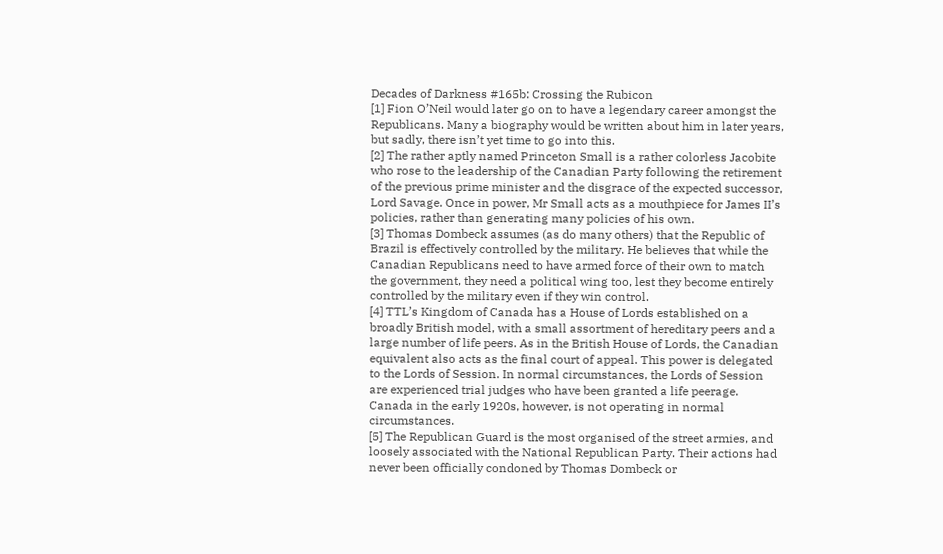Decades of Darkness #165b: Crossing the Rubicon
[1] Fion O’Neil would later go on to have a legendary career amongst the Republicans. Many a biography would be written about him in later years, but sadly, there isn’t yet time to go into this.
[2] The rather aptly named Princeton Small is a rather colorless Jacobite who rose to the leadership of the Canadian Party following the retirement of the previous prime minister and the disgrace of the expected successor, Lord Savage. Once in power, Mr Small acts as a mouthpiece for James II’s policies, rather than generating many policies of his own.
[3] Thomas Dombeck assumes (as do many others) that the Republic of Brazil is effectively controlled by the military. He believes that while the Canadian Republicans need to have armed force of their own to match the government, they need a political wing too, lest they become entirely controlled by the military even if they win control.
[4] TTL’s Kingdom of Canada has a House of Lords established on a broadly British model, with a small assortment of hereditary peers and a large number of life peers. As in the British House of Lords, the Canadian equivalent also acts as the final court of appeal. This power is delegated to the Lords of Session. In normal circumstances, the Lords of Session are experienced trial judges who have been granted a life peerage. Canada in the early 1920s, however, is not operating in normal circumstances.
[5] The Republican Guard is the most organised of the street armies, and loosely associated with the National Republican Party. Their actions had never been officially condoned by Thomas Dombeck or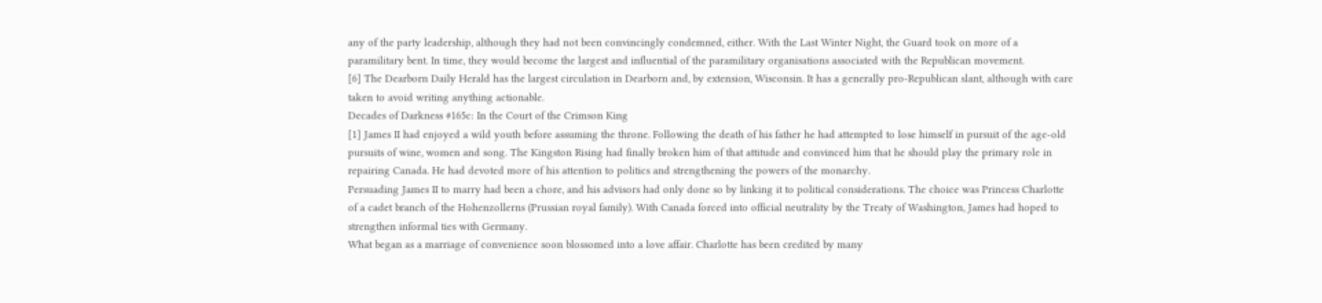any of the party leadership, although they had not been convincingly condemned, either. With the Last Winter Night, the Guard took on more of a paramilitary bent. In time, they would become the largest and influential of the paramilitary organisations associated with the Republican movement.
[6] The Dearborn Daily Herald has the largest circulation in Dearborn and, by extension, Wisconsin. It has a generally pro-Republican slant, although with care taken to avoid writing anything actionable.
Decades of Darkness #165c: In the Court of the Crimson King
[1] James II had enjoyed a wild youth before assuming the throne. Following the death of his father he had attempted to lose himself in pursuit of the age-old pursuits of wine, women and song. The Kingston Rising had finally broken him of that attitude and convinced him that he should play the primary role in repairing Canada. He had devoted more of his attention to politics and strengthening the powers of the monarchy.
Persuading James II to marry had been a chore, and his advisors had only done so by linking it to political considerations. The choice was Princess Charlotte of a cadet branch of the Hohenzollerns (Prussian royal family). With Canada forced into official neutrality by the Treaty of Washington, James had hoped to strengthen informal ties with Germany.
What began as a marriage of convenience soon blossomed into a love affair. Charlotte has been credited by many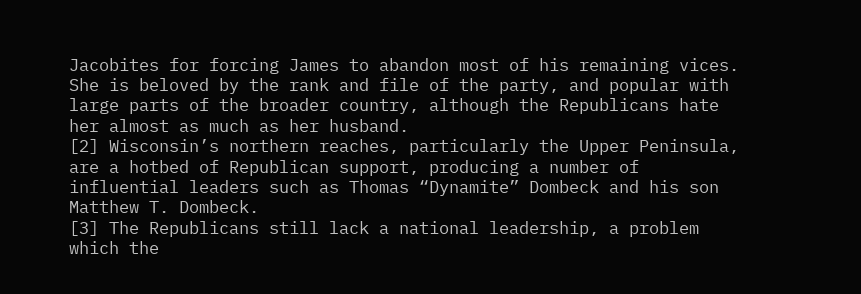Jacobites for forcing James to abandon most of his remaining vices. She is beloved by the rank and file of the party, and popular with large parts of the broader country, although the Republicans hate her almost as much as her husband.
[2] Wisconsin’s northern reaches, particularly the Upper Peninsula, are a hotbed of Republican support, producing a number of influential leaders such as Thomas “Dynamite” Dombeck and his son Matthew T. Dombeck.
[3] The Republicans still lack a national leadership, a problem which the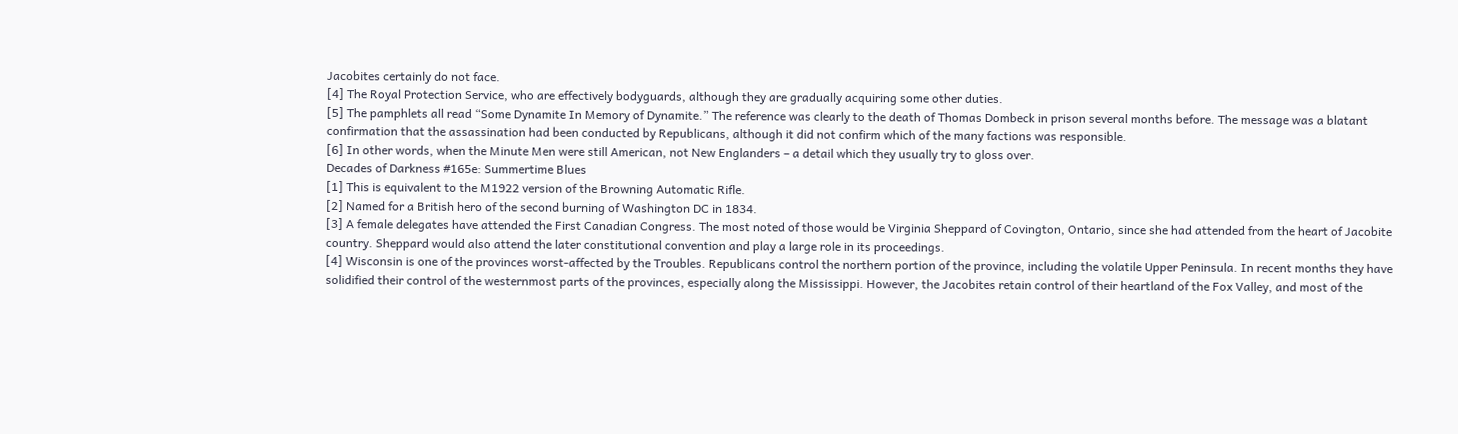Jacobites certainly do not face.
[4] The Royal Protection Service, who are effectively bodyguards, although they are gradually acquiring some other duties.
[5] The pamphlets all read “Some Dynamite In Memory of Dynamite.” The reference was clearly to the death of Thomas Dombeck in prison several months before. The message was a blatant confirmation that the assassination had been conducted by Republicans, although it did not confirm which of the many factions was responsible.
[6] In other words, when the Minute Men were still American, not New Englanders – a detail which they usually try to gloss over.
Decades of Darkness #165e: Summertime Blues
[1] This is equivalent to the M1922 version of the Browning Automatic Rifle.
[2] Named for a British hero of the second burning of Washington DC in 1834.
[3] A female delegates have attended the First Canadian Congress. The most noted of those would be Virginia Sheppard of Covington, Ontario, since she had attended from the heart of Jacobite country. Sheppard would also attend the later constitutional convention and play a large role in its proceedings.
[4] Wisconsin is one of the provinces worst-affected by the Troubles. Republicans control the northern portion of the province, including the volatile Upper Peninsula. In recent months they have solidified their control of the westernmost parts of the provinces, especially along the Mississippi. However, the Jacobites retain control of their heartland of the Fox Valley, and most of the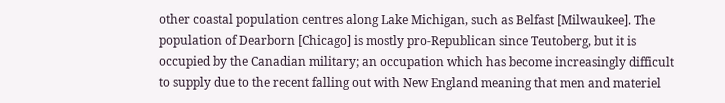other coastal population centres along Lake Michigan, such as Belfast [Milwaukee]. The population of Dearborn [Chicago] is mostly pro-Republican since Teutoberg, but it is occupied by the Canadian military; an occupation which has become increasingly difficult to supply due to the recent falling out with New England meaning that men and materiel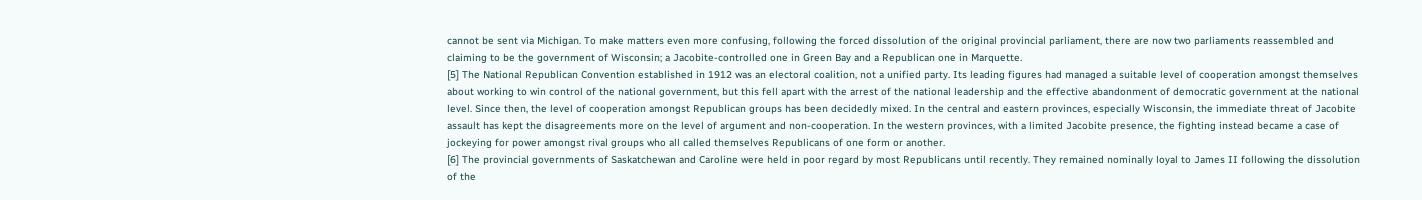cannot be sent via Michigan. To make matters even more confusing, following the forced dissolution of the original provincial parliament, there are now two parliaments reassembled and claiming to be the government of Wisconsin; a Jacobite-controlled one in Green Bay and a Republican one in Marquette.
[5] The National Republican Convention established in 1912 was an electoral coalition, not a unified party. Its leading figures had managed a suitable level of cooperation amongst themselves about working to win control of the national government, but this fell apart with the arrest of the national leadership and the effective abandonment of democratic government at the national level. Since then, the level of cooperation amongst Republican groups has been decidedly mixed. In the central and eastern provinces, especially Wisconsin, the immediate threat of Jacobite assault has kept the disagreements more on the level of argument and non-cooperation. In the western provinces, with a limited Jacobite presence, the fighting instead became a case of jockeying for power amongst rival groups who all called themselves Republicans of one form or another.
[6] The provincial governments of Saskatchewan and Caroline were held in poor regard by most Republicans until recently. They remained nominally loyal to James II following the dissolution of the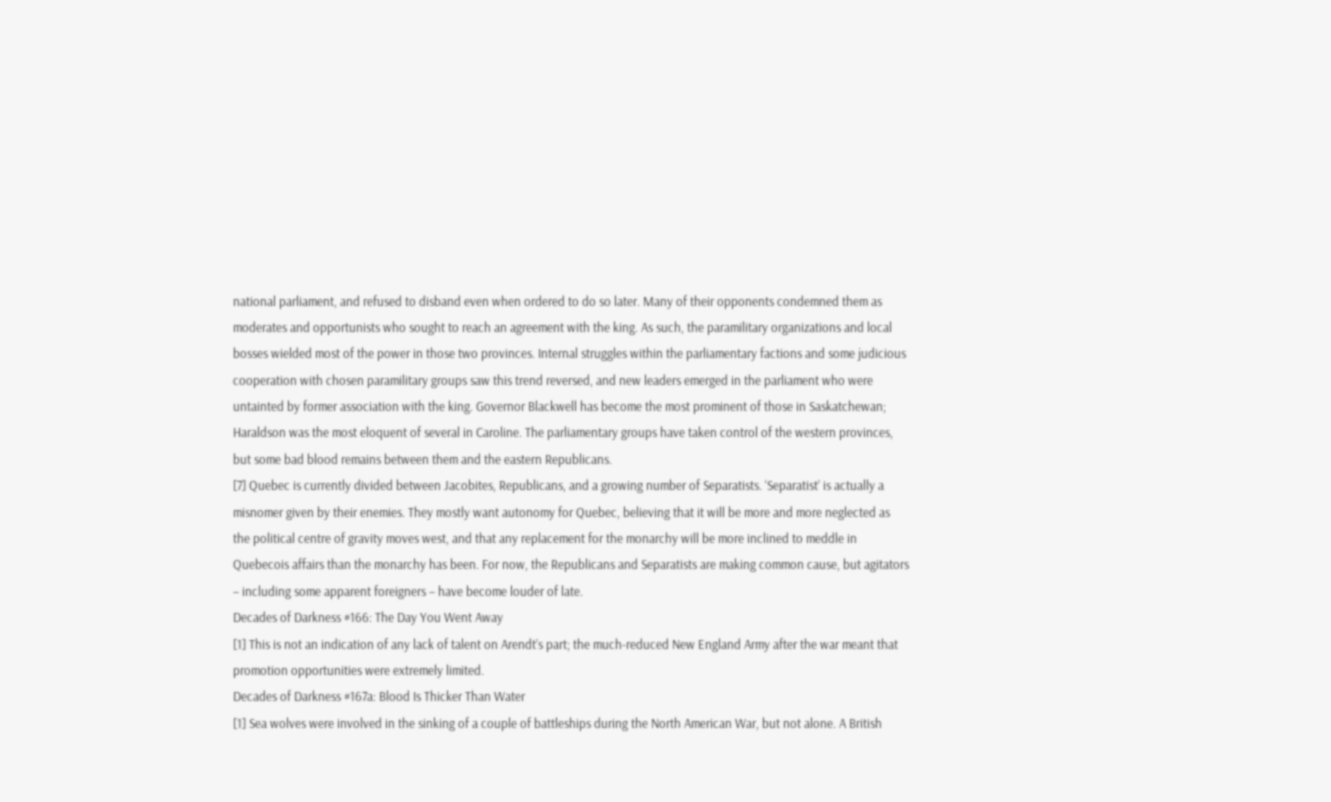national parliament, and refused to disband even when ordered to do so later. Many of their opponents condemned them as moderates and opportunists who sought to reach an agreement with the king. As such, the paramilitary organizations and local bosses wielded most of the power in those two provinces. Internal struggles within the parliamentary factions and some judicious cooperation with chosen paramilitary groups saw this trend reversed, and new leaders emerged in the parliament who were untainted by former association with the king. Governor Blackwell has become the most prominent of those in Saskatchewan; Haraldson was the most eloquent of several in Caroline. The parliamentary groups have taken control of the western provinces, but some bad blood remains between them and the eastern Republicans.
[7] Quebec is currently divided between Jacobites, Republicans, and a growing number of Separatists. ‘Separatist’ is actually a misnomer given by their enemies. They mostly want autonomy for Quebec, believing that it will be more and more neglected as the political centre of gravity moves west, and that any replacement for the monarchy will be more inclined to meddle in Quebecois affairs than the monarchy has been. For now, the Republicans and Separatists are making common cause, but agitators – including some apparent foreigners – have become louder of late.
Decades of Darkness #166: The Day You Went Away
[1] This is not an indication of any lack of talent on Arendt’s part; the much-reduced New England Army after the war meant that promotion opportunities were extremely limited.
Decades of Darkness #167a: Blood Is Thicker Than Water
[1] Sea wolves were involved in the sinking of a couple of battleships during the North American War, but not alone. A British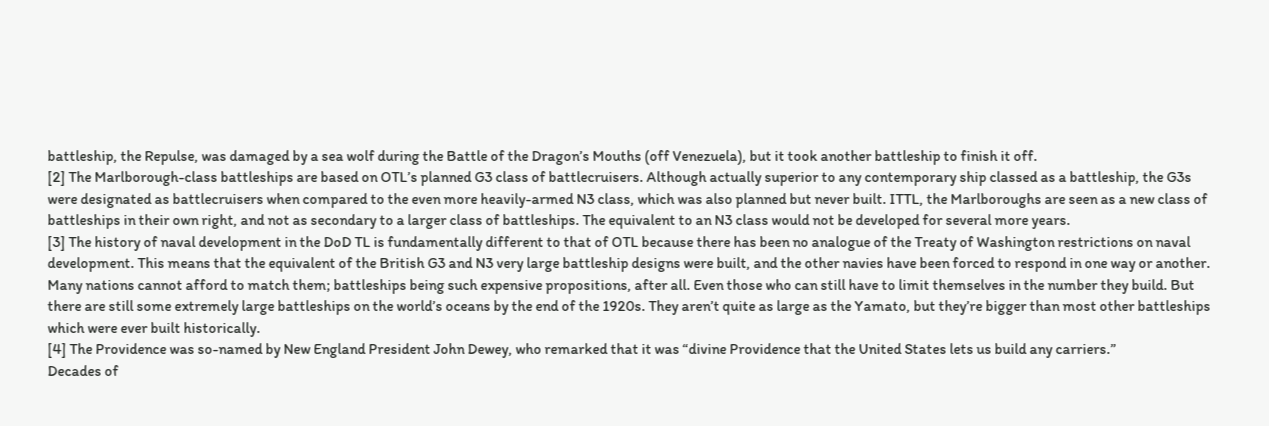battleship, the Repulse, was damaged by a sea wolf during the Battle of the Dragon’s Mouths (off Venezuela), but it took another battleship to finish it off.
[2] The Marlborough-class battleships are based on OTL’s planned G3 class of battlecruisers. Although actually superior to any contemporary ship classed as a battleship, the G3s were designated as battlecruisers when compared to the even more heavily-armed N3 class, which was also planned but never built. ITTL, the Marlboroughs are seen as a new class of battleships in their own right, and not as secondary to a larger class of battleships. The equivalent to an N3 class would not be developed for several more years.
[3] The history of naval development in the DoD TL is fundamentally different to that of OTL because there has been no analogue of the Treaty of Washington restrictions on naval development. This means that the equivalent of the British G3 and N3 very large battleship designs were built, and the other navies have been forced to respond in one way or another. Many nations cannot afford to match them; battleships being such expensive propositions, after all. Even those who can still have to limit themselves in the number they build. But there are still some extremely large battleships on the world’s oceans by the end of the 1920s. They aren’t quite as large as the Yamato, but they’re bigger than most other battleships which were ever built historically.
[4] The Providence was so-named by New England President John Dewey, who remarked that it was “divine Providence that the United States lets us build any carriers.”
Decades of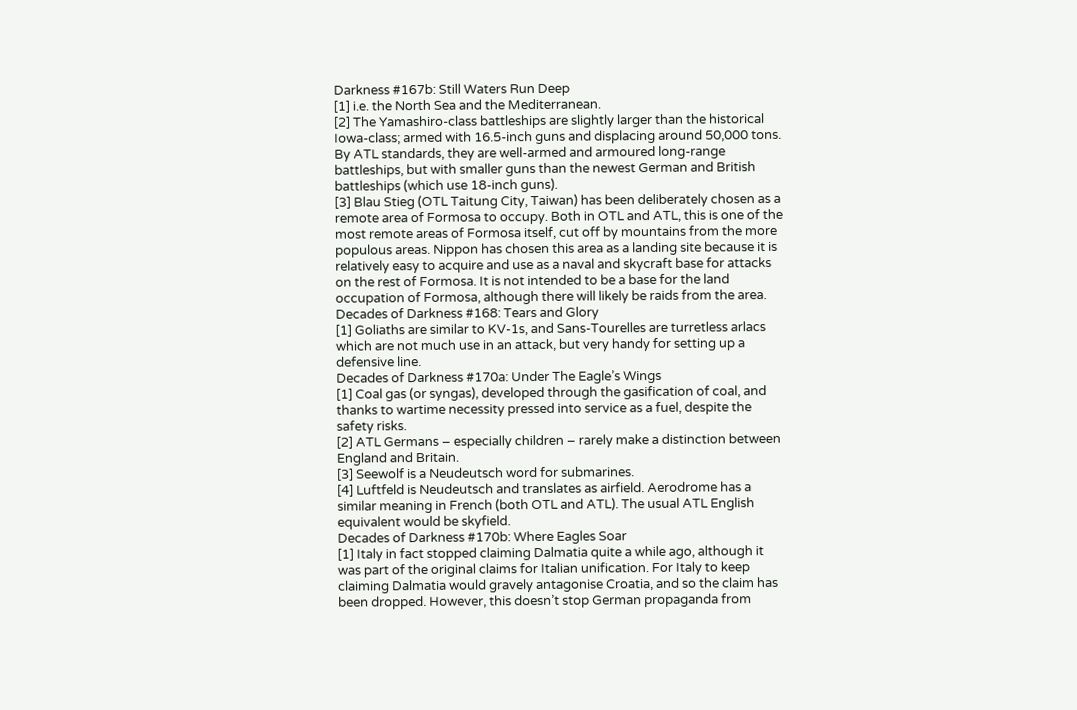Darkness #167b: Still Waters Run Deep
[1] i.e. the North Sea and the Mediterranean.
[2] The Yamashiro-class battleships are slightly larger than the historical Iowa-class; armed with 16.5-inch guns and displacing around 50,000 tons. By ATL standards, they are well-armed and armoured long-range battleships, but with smaller guns than the newest German and British battleships (which use 18-inch guns).
[3] Blau Stieg (OTL Taitung City, Taiwan) has been deliberately chosen as a remote area of Formosa to occupy. Both in OTL and ATL, this is one of the most remote areas of Formosa itself, cut off by mountains from the more populous areas. Nippon has chosen this area as a landing site because it is relatively easy to acquire and use as a naval and skycraft base for attacks on the rest of Formosa. It is not intended to be a base for the land occupation of Formosa, although there will likely be raids from the area.
Decades of Darkness #168: Tears and Glory
[1] Goliaths are similar to KV-1s, and Sans-Tourelles are turretless arlacs which are not much use in an attack, but very handy for setting up a defensive line.
Decades of Darkness #170a: Under The Eagle’s Wings
[1] Coal gas (or syngas), developed through the gasification of coal, and thanks to wartime necessity pressed into service as a fuel, despite the safety risks.
[2] ATL Germans – especially children – rarely make a distinction between England and Britain.
[3] Seewolf is a Neudeutsch word for submarines.
[4] Luftfeld is Neudeutsch and translates as airfield. Aerodrome has a similar meaning in French (both OTL and ATL). The usual ATL English equivalent would be skyfield.
Decades of Darkness #170b: Where Eagles Soar
[1] Italy in fact stopped claiming Dalmatia quite a while ago, although it was part of the original claims for Italian unification. For Italy to keep claiming Dalmatia would gravely antagonise Croatia, and so the claim has been dropped. However, this doesn’t stop German propaganda from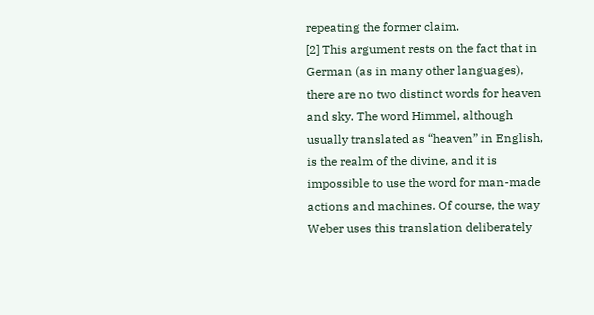repeating the former claim.
[2] This argument rests on the fact that in German (as in many other languages), there are no two distinct words for heaven and sky. The word Himmel, although usually translated as “heaven” in English, is the realm of the divine, and it is impossible to use the word for man-made actions and machines. Of course, the way Weber uses this translation deliberately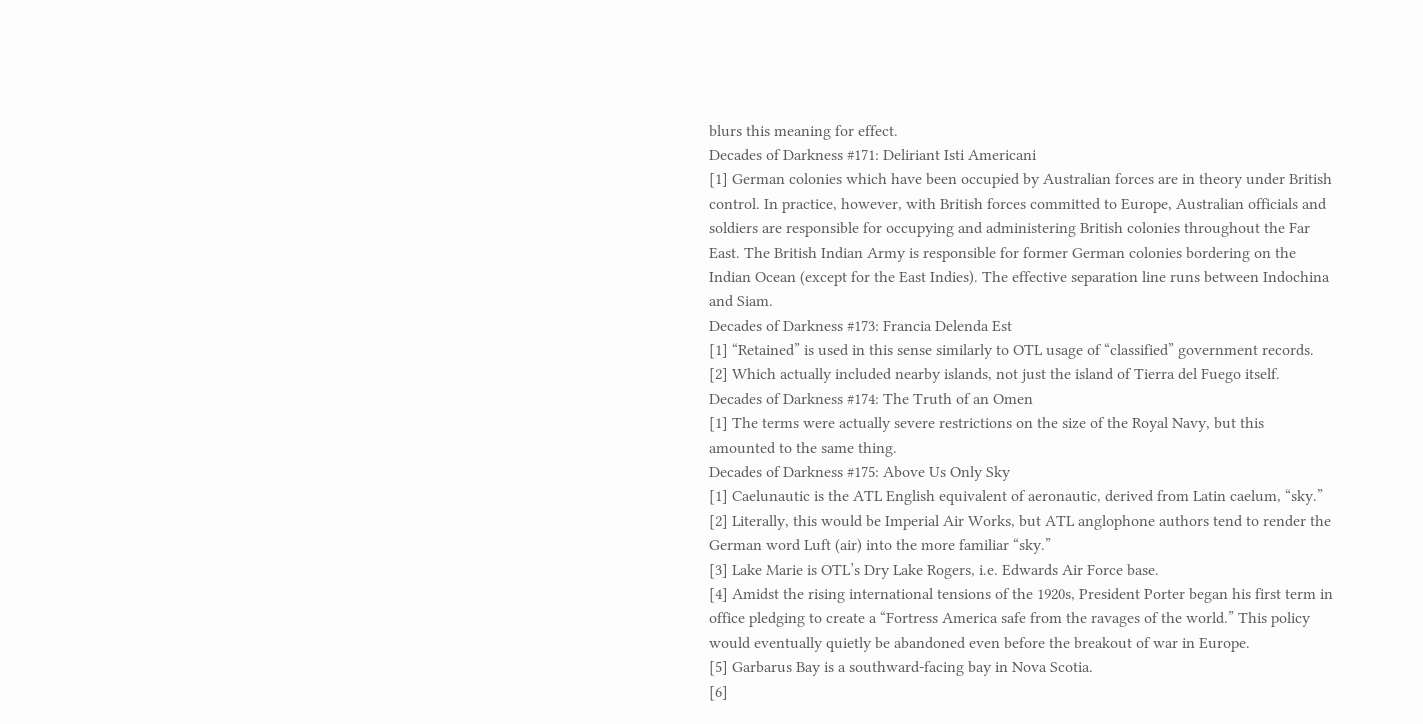blurs this meaning for effect.
Decades of Darkness #171: Deliriant Isti Americani
[1] German colonies which have been occupied by Australian forces are in theory under British control. In practice, however, with British forces committed to Europe, Australian officials and soldiers are responsible for occupying and administering British colonies throughout the Far East. The British Indian Army is responsible for former German colonies bordering on the Indian Ocean (except for the East Indies). The effective separation line runs between Indochina and Siam.
Decades of Darkness #173: Francia Delenda Est
[1] “Retained” is used in this sense similarly to OTL usage of “classified” government records.
[2] Which actually included nearby islands, not just the island of Tierra del Fuego itself.
Decades of Darkness #174: The Truth of an Omen
[1] The terms were actually severe restrictions on the size of the Royal Navy, but this amounted to the same thing.
Decades of Darkness #175: Above Us Only Sky
[1] Caelunautic is the ATL English equivalent of aeronautic, derived from Latin caelum, “sky.”
[2] Literally, this would be Imperial Air Works, but ATL anglophone authors tend to render the German word Luft (air) into the more familiar “sky.”
[3] Lake Marie is OTL’s Dry Lake Rogers, i.e. Edwards Air Force base.
[4] Amidst the rising international tensions of the 1920s, President Porter began his first term in office pledging to create a “Fortress America safe from the ravages of the world.” This policy would eventually quietly be abandoned even before the breakout of war in Europe.
[5] Garbarus Bay is a southward-facing bay in Nova Scotia.
[6]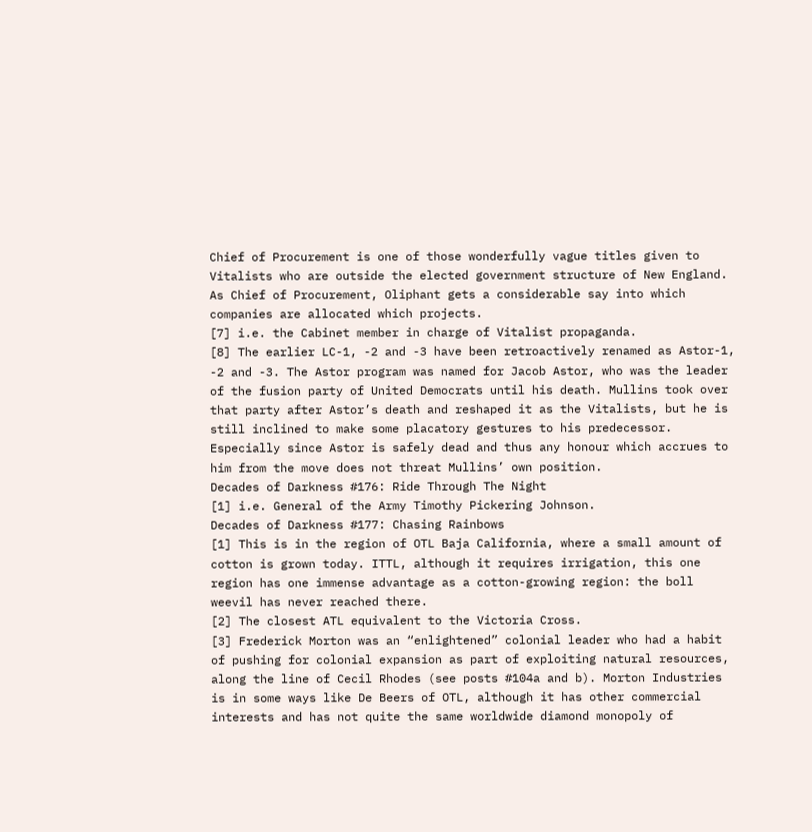Chief of Procurement is one of those wonderfully vague titles given to Vitalists who are outside the elected government structure of New England. As Chief of Procurement, Oliphant gets a considerable say into which companies are allocated which projects.
[7] i.e. the Cabinet member in charge of Vitalist propaganda.
[8] The earlier LC-1, -2 and -3 have been retroactively renamed as Astor-1, -2 and -3. The Astor program was named for Jacob Astor, who was the leader of the fusion party of United Democrats until his death. Mullins took over that party after Astor’s death and reshaped it as the Vitalists, but he is still inclined to make some placatory gestures to his predecessor. Especially since Astor is safely dead and thus any honour which accrues to him from the move does not threat Mullins’ own position.
Decades of Darkness #176: Ride Through The Night
[1] i.e. General of the Army Timothy Pickering Johnson.
Decades of Darkness #177: Chasing Rainbows
[1] This is in the region of OTL Baja California, where a small amount of cotton is grown today. ITTL, although it requires irrigation, this one region has one immense advantage as a cotton-growing region: the boll weevil has never reached there.
[2] The closest ATL equivalent to the Victoria Cross.
[3] Frederick Morton was an “enlightened” colonial leader who had a habit of pushing for colonial expansion as part of exploiting natural resources, along the line of Cecil Rhodes (see posts #104a and b). Morton Industries is in some ways like De Beers of OTL, although it has other commercial interests and has not quite the same worldwide diamond monopoly of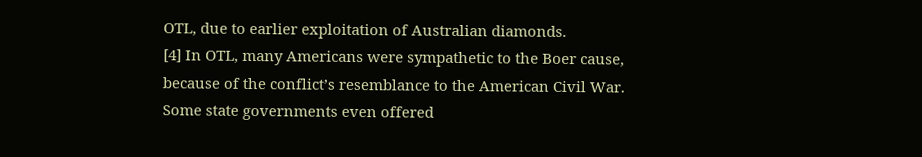OTL, due to earlier exploitation of Australian diamonds.
[4] In OTL, many Americans were sympathetic to the Boer cause, because of the conflict’s resemblance to the American Civil War. Some state governments even offered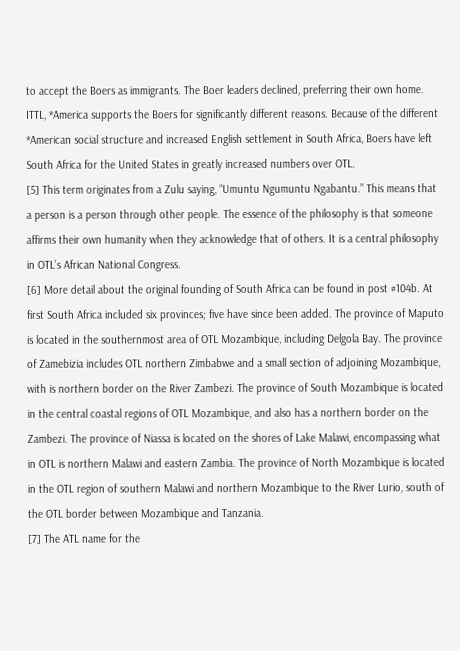to accept the Boers as immigrants. The Boer leaders declined, preferring their own home. ITTL, *America supports the Boers for significantly different reasons. Because of the different *American social structure and increased English settlement in South Africa, Boers have left South Africa for the United States in greatly increased numbers over OTL.
[5] This term originates from a Zulu saying, “Umuntu Ngumuntu Ngabantu.” This means that a person is a person through other people. The essence of the philosophy is that someone affirms their own humanity when they acknowledge that of others. It is a central philosophy in OTL’s African National Congress.
[6] More detail about the original founding of South Africa can be found in post #104b. At first South Africa included six provinces; five have since been added. The province of Maputo is located in the southernmost area of OTL Mozambique, including Delgola Bay. The province of Zamebizia includes OTL northern Zimbabwe and a small section of adjoining Mozambique, with is northern border on the River Zambezi. The province of South Mozambique is located in the central coastal regions of OTL Mozambique, and also has a northern border on the Zambezi. The province of Niassa is located on the shores of Lake Malawi, encompassing what in OTL is northern Malawi and eastern Zambia. The province of North Mozambique is located in the OTL region of southern Malawi and northern Mozambique to the River Lurio, south of the OTL border between Mozambique and Tanzania.
[7] The ATL name for the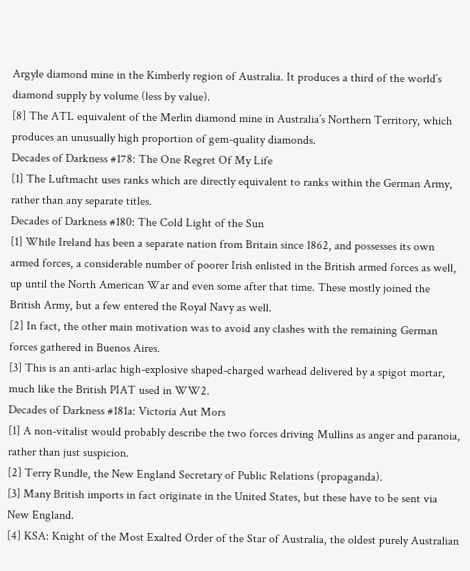Argyle diamond mine in the Kimberly region of Australia. It produces a third of the world’s diamond supply by volume (less by value).
[8] The ATL equivalent of the Merlin diamond mine in Australia’s Northern Territory, which produces an unusually high proportion of gem-quality diamonds.
Decades of Darkness #178: The One Regret Of My Life
[1] The Luftmacht uses ranks which are directly equivalent to ranks within the German Army, rather than any separate titles.
Decades of Darkness #180: The Cold Light of the Sun
[1] While Ireland has been a separate nation from Britain since 1862, and possesses its own armed forces, a considerable number of poorer Irish enlisted in the British armed forces as well, up until the North American War and even some after that time. These mostly joined the British Army, but a few entered the Royal Navy as well.
[2] In fact, the other main motivation was to avoid any clashes with the remaining German forces gathered in Buenos Aires.
[3] This is an anti-arlac high-explosive shaped-charged warhead delivered by a spigot mortar, much like the British PIAT used in WW2.
Decades of Darkness #181a: Victoria Aut Mors
[1] A non-vitalist would probably describe the two forces driving Mullins as anger and paranoia, rather than just suspicion.
[2] Terry Rundle, the New England Secretary of Public Relations (propaganda).
[3] Many British imports in fact originate in the United States, but these have to be sent via New England.
[4] KSA: Knight of the Most Exalted Order of the Star of Australia, the oldest purely Australian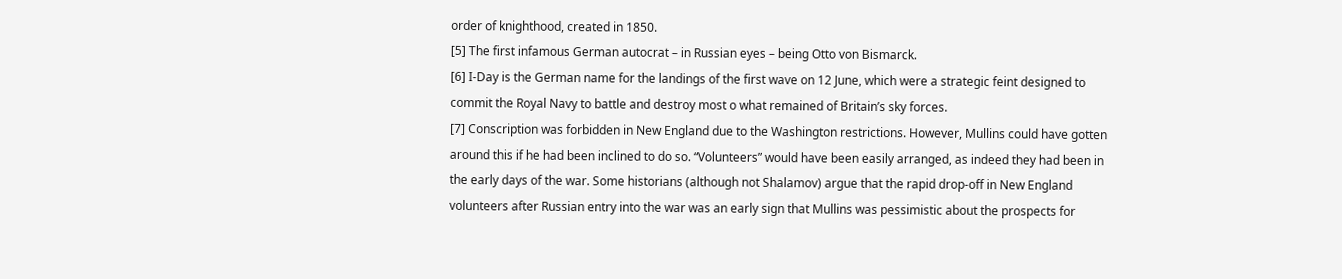order of knighthood, created in 1850.
[5] The first infamous German autocrat – in Russian eyes – being Otto von Bismarck.
[6] I-Day is the German name for the landings of the first wave on 12 June, which were a strategic feint designed to commit the Royal Navy to battle and destroy most o what remained of Britain’s sky forces.
[7] Conscription was forbidden in New England due to the Washington restrictions. However, Mullins could have gotten around this if he had been inclined to do so. “Volunteers” would have been easily arranged, as indeed they had been in the early days of the war. Some historians (although not Shalamov) argue that the rapid drop-off in New England volunteers after Russian entry into the war was an early sign that Mullins was pessimistic about the prospects for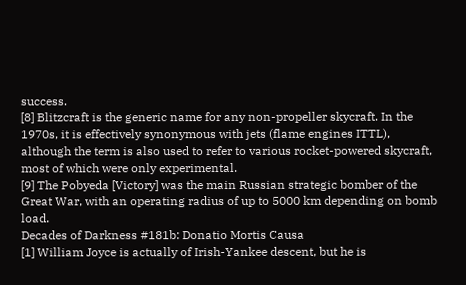success.
[8] Blitzcraft is the generic name for any non-propeller skycraft. In the 1970s, it is effectively synonymous with jets (flame engines ITTL), although the term is also used to refer to various rocket-powered skycraft, most of which were only experimental.
[9] The Pobyeda [Victory] was the main Russian strategic bomber of the Great War, with an operating radius of up to 5000 km depending on bomb load.
Decades of Darkness #181b: Donatio Mortis Causa
[1] William Joyce is actually of Irish-Yankee descent, but he is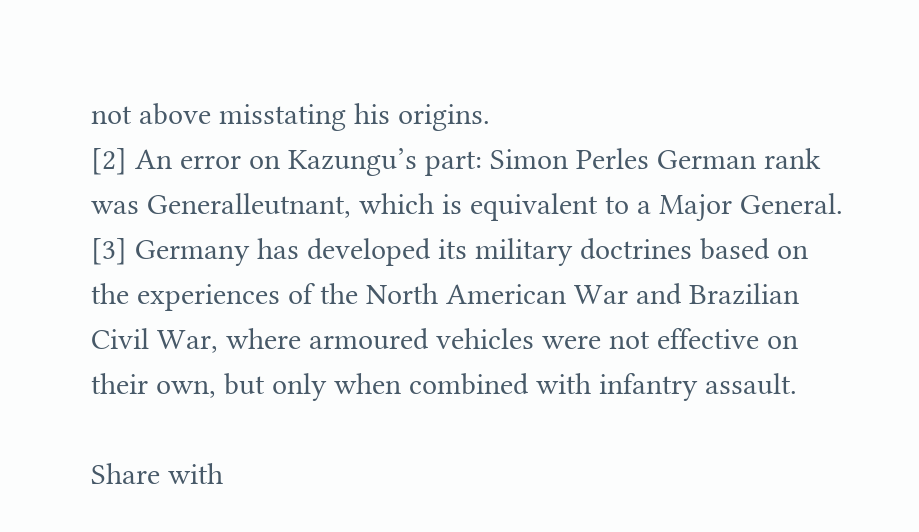not above misstating his origins.
[2] An error on Kazungu’s part: Simon Perles German rank was Generalleutnant, which is equivalent to a Major General.
[3] Germany has developed its military doctrines based on the experiences of the North American War and Brazilian Civil War, where armoured vehicles were not effective on their own, but only when combined with infantry assault.

Share with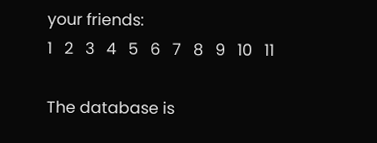your friends:
1   2   3   4   5   6   7   8   9   10   11

The database is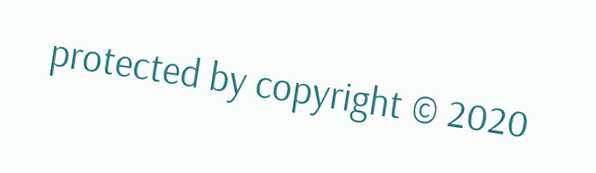protected by copyright © 2020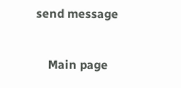send message

    Main page